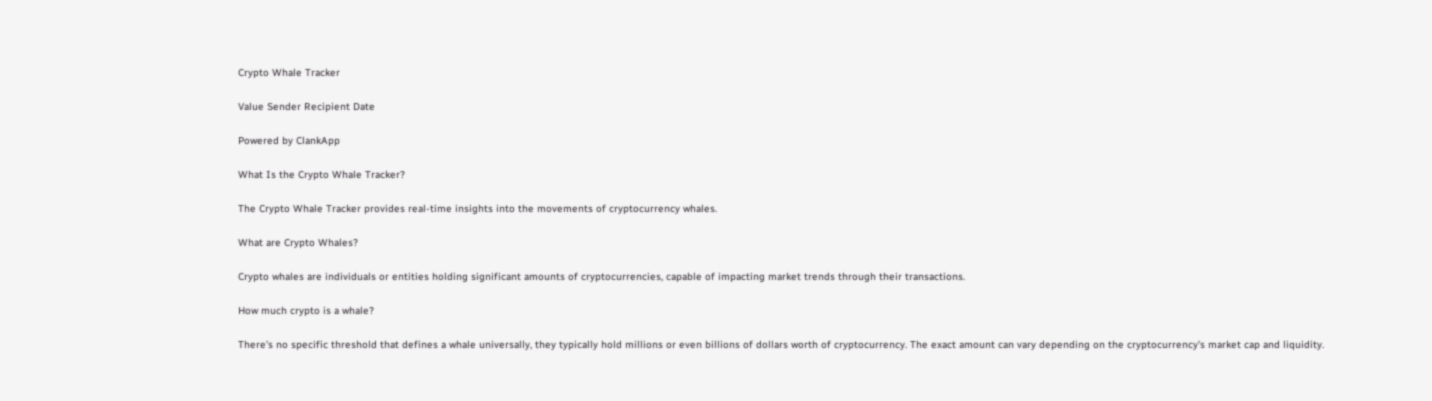Crypto Whale Tracker

Value Sender Recipient Date

Powered by ClankApp

What Is the Crypto Whale Tracker?

The Crypto Whale Tracker provides real-time insights into the movements of cryptocurrency whales.

What are Crypto Whales?

Crypto whales are individuals or entities holding significant amounts of cryptocurrencies, capable of impacting market trends through their transactions.

How much crypto is a whale?

There's no specific threshold that defines a whale universally, they typically hold millions or even billions of dollars worth of cryptocurrency. The exact amount can vary depending on the cryptocurrency's market cap and liquidity.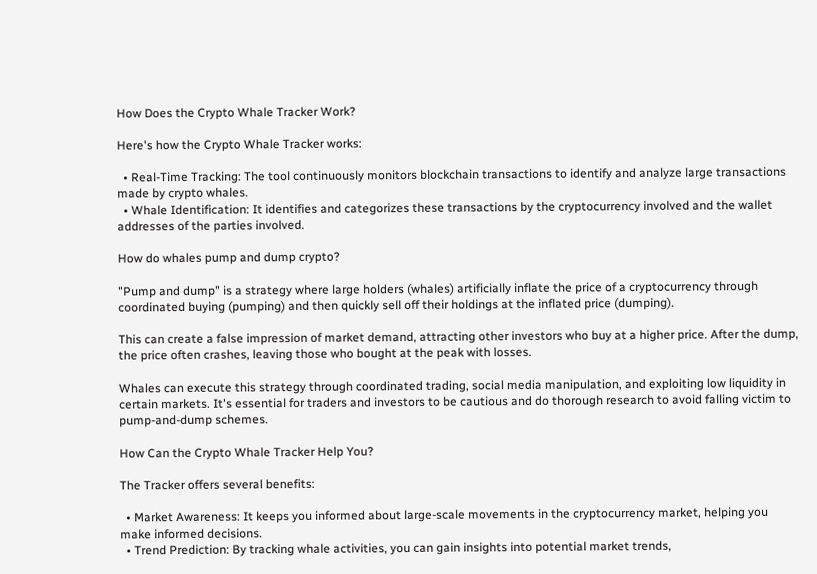How Does the Crypto Whale Tracker Work?

Here's how the Crypto Whale Tracker works:

  • Real-Time Tracking: The tool continuously monitors blockchain transactions to identify and analyze large transactions made by crypto whales.
  • Whale Identification: It identifies and categorizes these transactions by the cryptocurrency involved and the wallet addresses of the parties involved.

How do whales pump and dump crypto?

"Pump and dump" is a strategy where large holders (whales) artificially inflate the price of a cryptocurrency through coordinated buying (pumping) and then quickly sell off their holdings at the inflated price (dumping).

This can create a false impression of market demand, attracting other investors who buy at a higher price. After the dump, the price often crashes, leaving those who bought at the peak with losses.

Whales can execute this strategy through coordinated trading, social media manipulation, and exploiting low liquidity in certain markets. It's essential for traders and investors to be cautious and do thorough research to avoid falling victim to pump-and-dump schemes.

How Can the Crypto Whale Tracker Help You?

The Tracker offers several benefits:

  • Market Awareness: It keeps you informed about large-scale movements in the cryptocurrency market, helping you make informed decisions.
  • Trend Prediction: By tracking whale activities, you can gain insights into potential market trends,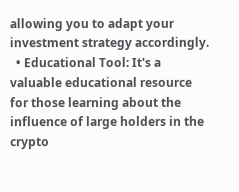allowing you to adapt your investment strategy accordingly.
  • Educational Tool: It's a valuable educational resource for those learning about the influence of large holders in the crypto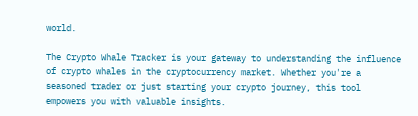world.

The Crypto Whale Tracker is your gateway to understanding the influence of crypto whales in the cryptocurrency market. Whether you're a seasoned trader or just starting your crypto journey, this tool empowers you with valuable insights.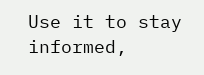Use it to stay informed,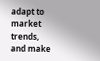adapt to market trends, and make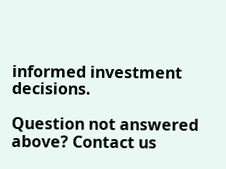informed investment decisions.

Question not answered above? Contact us